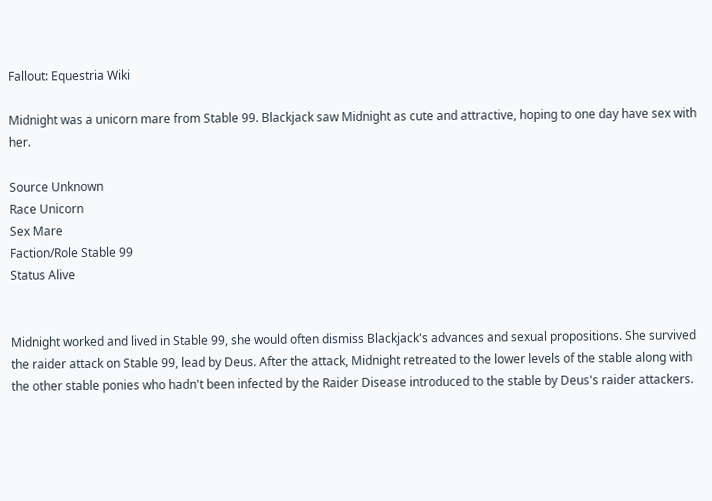Fallout: Equestria Wiki

Midnight was a unicorn mare from Stable 99. Blackjack saw Midnight as cute and attractive, hoping to one day have sex with her.

Source Unknown
Race Unicorn
Sex Mare
Faction/Role Stable 99
Status Alive


Midnight worked and lived in Stable 99, she would often dismiss Blackjack's advances and sexual propositions. She survived the raider attack on Stable 99, lead by Deus. After the attack, Midnight retreated to the lower levels of the stable along with the other stable ponies who hadn't been infected by the Raider Disease introduced to the stable by Deus's raider attackers.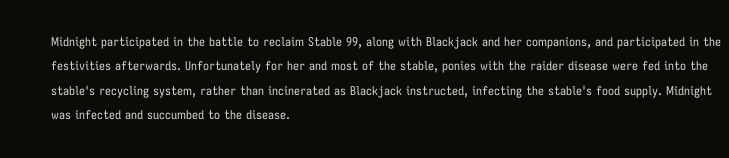Midnight participated in the battle to reclaim Stable 99, along with Blackjack and her companions, and participated in the festivities afterwards. Unfortunately for her and most of the stable, ponies with the raider disease were fed into the stable's recycling system, rather than incinerated as Blackjack instructed, infecting the stable's food supply. Midnight was infected and succumbed to the disease.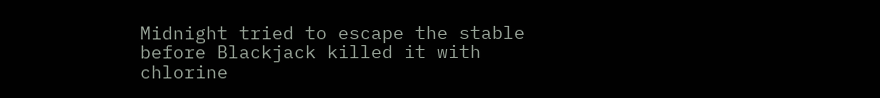Midnight tried to escape the stable before Blackjack killed it with chlorine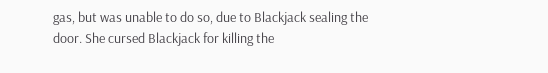gas, but was unable to do so, due to Blackjack sealing the door. She cursed Blackjack for killing the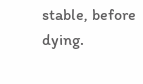stable, before dying.